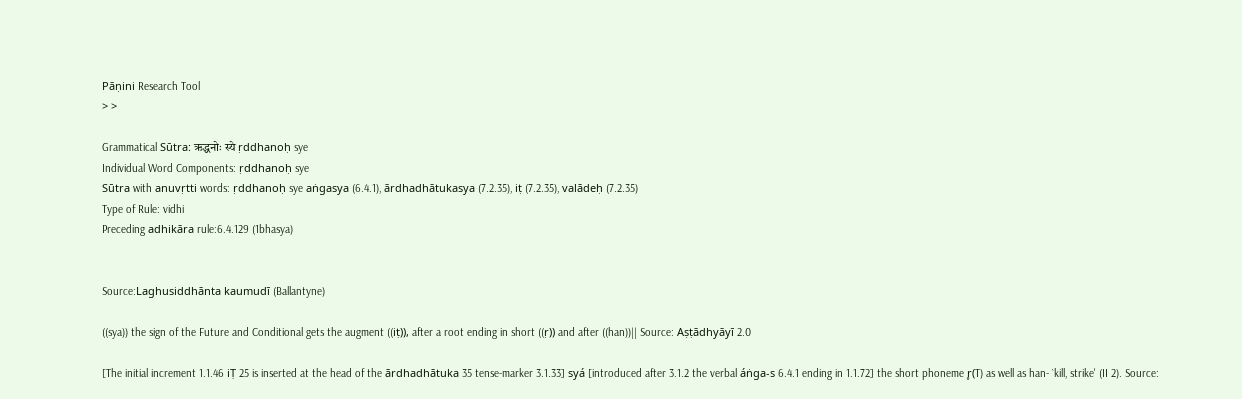Pāṇini Research Tool
> >

Grammatical Sūtra: ऋद्धनोः स्ये ṛddhanoḥ sye
Individual Word Components: ṛddhanoḥ sye
Sūtra with anuvṛtti words: ṛddhanoḥ sye aṅgasya (6.4.1), ārdhadhātukasya (7.2.35), iṭ (7.2.35), valādeḥ (7.2.35)
Type of Rule: vidhi
Preceding adhikāra rule:6.4.129 (1bhasya)


Source:Laghusiddhānta kaumudī (Ballantyne)

((sya)) the sign of the Future and Conditional gets the augment ((iṭ)), after a root ending in short ((ṛ)) and after ((han))|| Source: Aṣṭādhyāyī 2.0

[The initial increment 1.1.46 iṬ 25 is inserted at the head of the ārdhadhātuka 35 tense-marker 3.1.33] syá [introduced after 3.1.2 the verbal áṅga-s 6.4.1 ending in 1.1.72] the short phoneme r̥(T) as well as han- `kill, strike' (II 2). Source: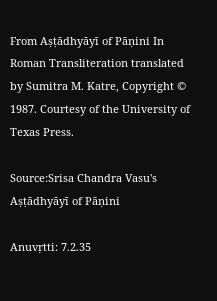From Aṣṭādhyāyī of Pāṇini In Roman Transliteration translated by Sumitra M. Katre, Copyright © 1987. Courtesy of the University of Texas Press.

Source:Srisa Chandra Vasu's Aṣṭādhyāyī of Pāṇini

Anuvṛtti: 7.2.35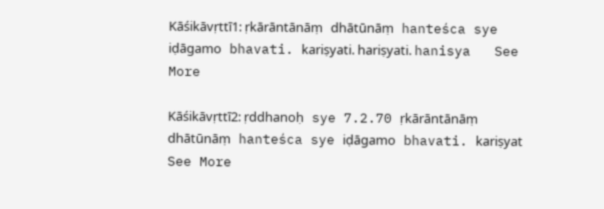Kāśikāvṛttī1: ṛkārāntānāṃ dhātūnāṃ hanteśca sye iḍāgamo bhavati. kariṣyati. hariṣyati. hanisya   See More

Kāśikāvṛttī2: ṛddhanoḥ sye 7.2.70 ṛkārāntānāṃ dhātūnāṃ hanteśca sye iḍāgamo bhavati. kariṣyat   See More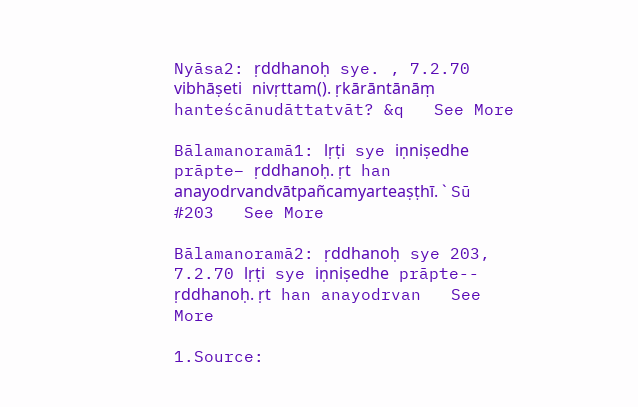Nyāsa2: ṛddhanoḥ sye. , 7.2.70 vibhāṣeti nivṛttam(). ṛkārāntānāṃ hanteścānudāttatvāt? &q   See More

Bālamanoramā1: lṛṭi sye iṇniṣedhe prāpte– ṛddhanoḥ. ṛt han anayodrvandvātpañcamyarteaṣṭhī. ` Sū #203   See More

Bālamanoramā2: ṛddhanoḥ sye 203, 7.2.70 lṛṭi sye iṇniṣedhe prāpte-- ṛddhanoḥ. ṛt han anayodrvan   See More

1.Source: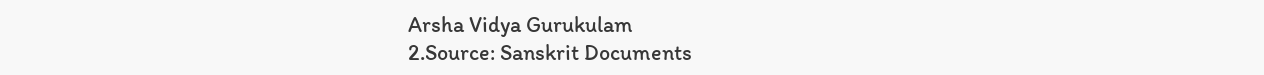Arsha Vidya Gurukulam
2.Source: Sanskrit Documents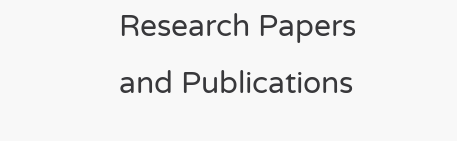Research Papers and Publications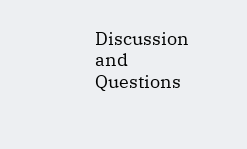Discussion and Questions